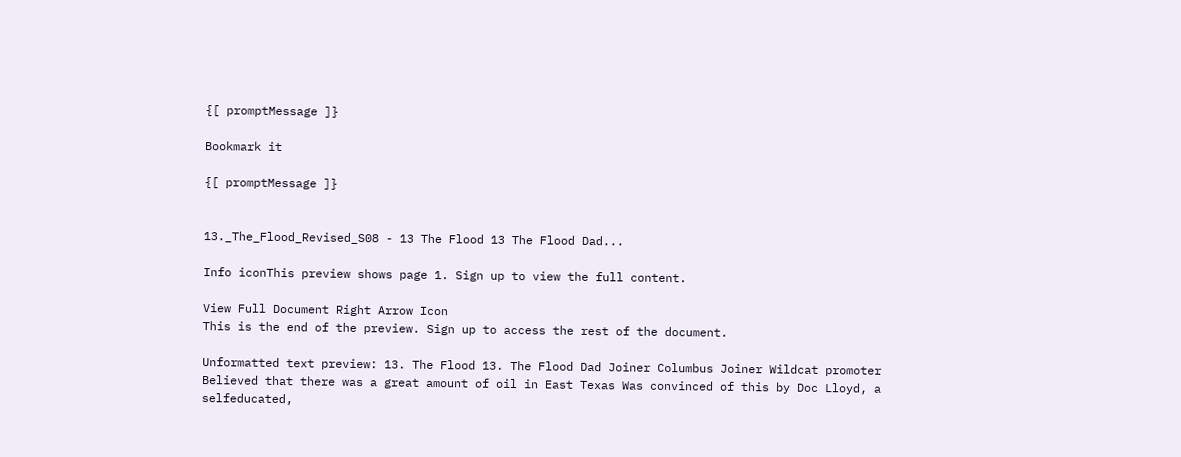{[ promptMessage ]}

Bookmark it

{[ promptMessage ]}


13._The_Flood_Revised_S08 - 13 The Flood 13 The Flood Dad...

Info iconThis preview shows page 1. Sign up to view the full content.

View Full Document Right Arrow Icon
This is the end of the preview. Sign up to access the rest of the document.

Unformatted text preview: 13. The Flood 13. The Flood Dad Joiner Columbus Joiner Wildcat promoter Believed that there was a great amount of oil in East Texas Was convinced of this by Doc Lloyd, a selfeducated,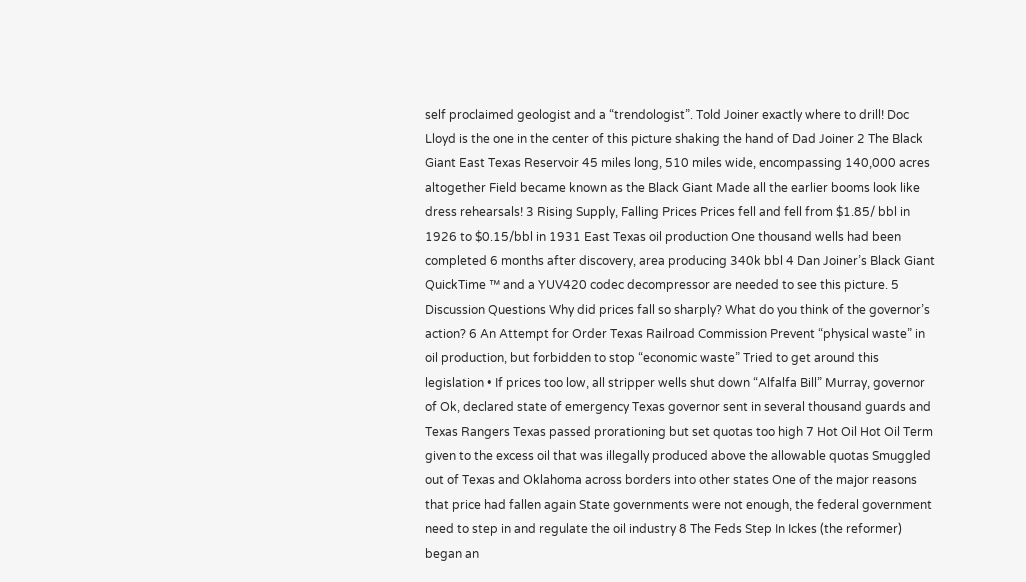self proclaimed geologist and a “trendologist”. Told Joiner exactly where to drill! Doc Lloyd is the one in the center of this picture shaking the hand of Dad Joiner 2 The Black Giant East Texas Reservoir 45 miles long, 510 miles wide, encompassing 140,000 acres altogether Field became known as the Black Giant Made all the earlier booms look like dress rehearsals! 3 Rising Supply, Falling Prices Prices fell and fell from $1.85/ bbl in 1926 to $0.15/bbl in 1931 East Texas oil production One thousand wells had been completed 6 months after discovery, area producing 340k bbl 4 Dan Joiner’s Black Giant QuickTime ™ and a YUV420 codec decompressor are needed to see this picture. 5 Discussion Questions Why did prices fall so sharply? What do you think of the governor’s action? 6 An Attempt for Order Texas Railroad Commission Prevent “physical waste” in oil production, but forbidden to stop “economic waste” Tried to get around this legislation • If prices too low, all stripper wells shut down “Alfalfa Bill” Murray, governor of Ok, declared state of emergency Texas governor sent in several thousand guards and Texas Rangers Texas passed prorationing but set quotas too high 7 Hot Oil Hot Oil Term given to the excess oil that was illegally produced above the allowable quotas Smuggled out of Texas and Oklahoma across borders into other states One of the major reasons that price had fallen again State governments were not enough, the federal government need to step in and regulate the oil industry 8 The Feds Step In Ickes (the reformer) began an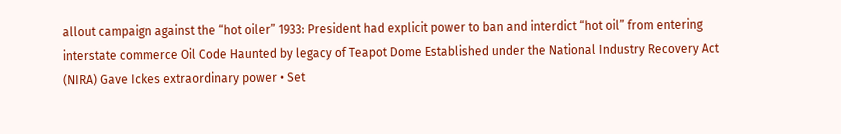allout campaign against the “hot oiler” 1933: President had explicit power to ban and interdict “hot oil” from entering interstate commerce Oil Code Haunted by legacy of Teapot Dome Established under the National Industry Recovery Act (NIRA) Gave Ickes extraordinary power • Set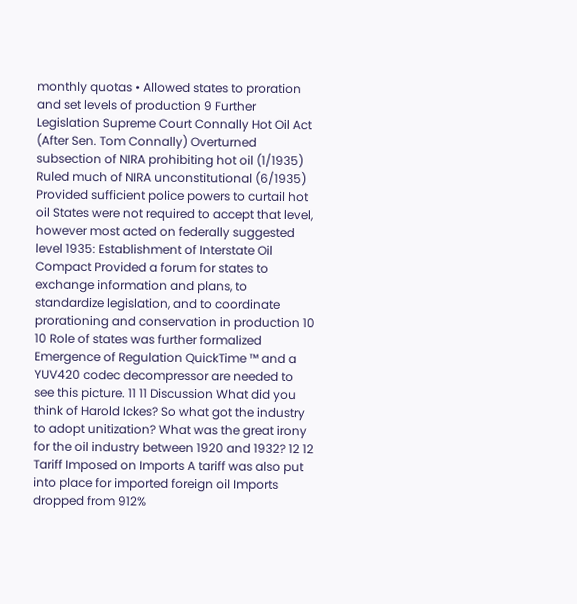monthly quotas • Allowed states to proration and set levels of production 9 Further Legislation Supreme Court Connally Hot Oil Act (After Sen. Tom Connally) Overturned subsection of NIRA prohibiting hot oil (1/1935) Ruled much of NIRA unconstitutional (6/1935) Provided sufficient police powers to curtail hot oil States were not required to accept that level, however most acted on federally suggested level 1935: Establishment of Interstate Oil Compact Provided a forum for states to exchange information and plans, to standardize legislation, and to coordinate prorationing and conservation in production 10 10 Role of states was further formalized Emergence of Regulation QuickTime ™ and a YUV420 codec decompressor are needed to see this picture. 11 11 Discussion What did you think of Harold Ickes? So what got the industry to adopt unitization? What was the great irony for the oil industry between 1920 and 1932? 12 12 Tariff Imposed on Imports A tariff was also put into place for imported foreign oil Imports dropped from 912%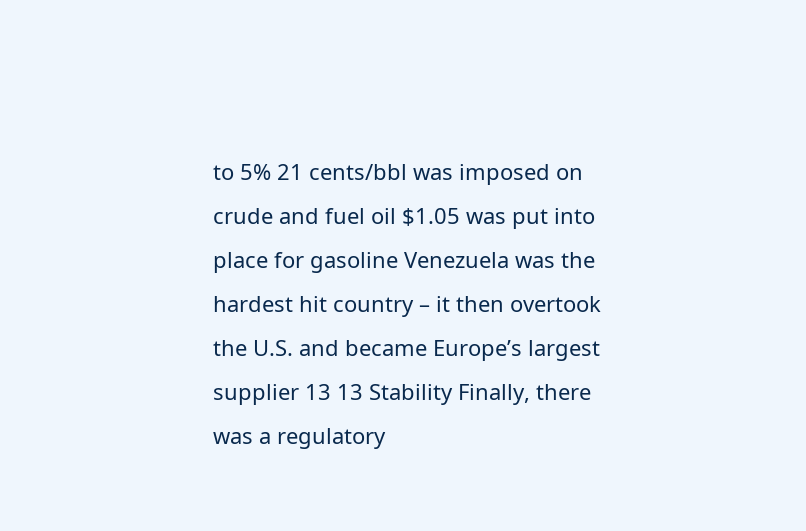to 5% 21 cents/bbl was imposed on crude and fuel oil $1.05 was put into place for gasoline Venezuela was the hardest hit country – it then overtook the U.S. and became Europe’s largest supplier 13 13 Stability Finally, there was a regulatory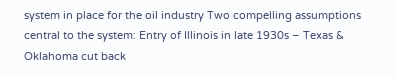system in place for the oil industry Two compelling assumptions central to the system: Entry of Illinois in late 1930s – Texas & Oklahoma cut back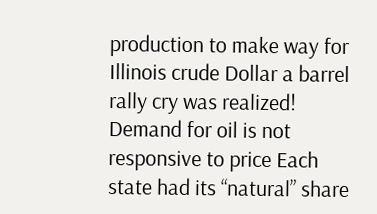production to make way for Illinois crude Dollar a barrel rally cry was realized! Demand for oil is not responsive to price Each state had its “natural” share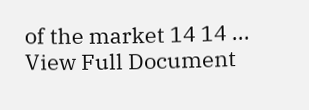of the market 14 14 ...
View Full Document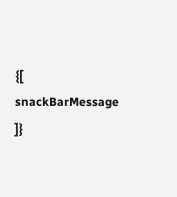{[ snackBarMessage ]}